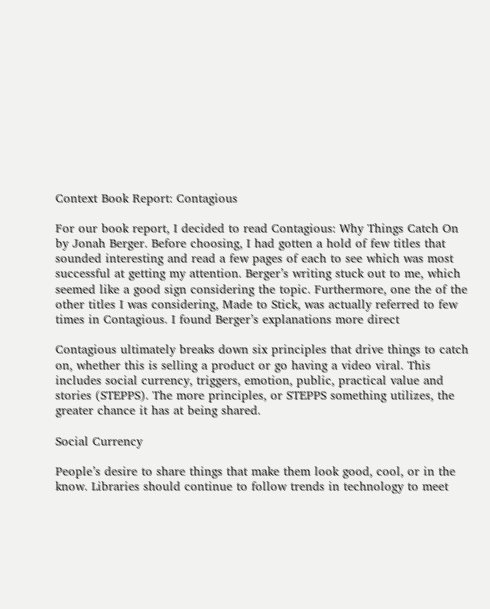Context Book Report: Contagious

For our book report, I decided to read Contagious: Why Things Catch On by Jonah Berger. Before choosing, I had gotten a hold of few titles that sounded interesting and read a few pages of each to see which was most successful at getting my attention. Berger’s writing stuck out to me, which seemed like a good sign considering the topic. Furthermore, one the of the other titles I was considering, Made to Stick, was actually referred to few times in Contagious. I found Berger’s explanations more direct

Contagious ultimately breaks down six principles that drive things to catch on, whether this is selling a product or go having a video viral. This includes social currency, triggers, emotion, public, practical value and stories (STEPPS). The more principles, or STEPPS something utilizes, the greater chance it has at being shared.

Social Currency

People’s desire to share things that make them look good, cool, or in the know. Libraries should continue to follow trends in technology to meet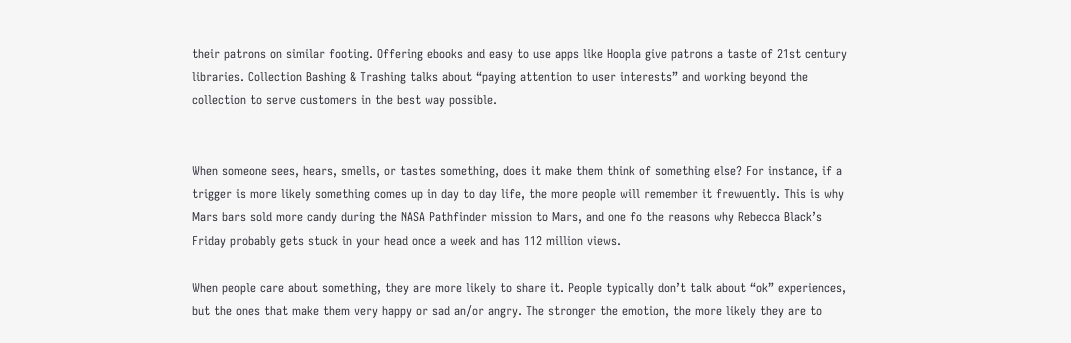their patrons on similar footing. Offering ebooks and easy to use apps like Hoopla give patrons a taste of 21st century libraries. Collection Bashing & Trashing talks about “paying attention to user interests” and working beyond the collection to serve customers in the best way possible.


When someone sees, hears, smells, or tastes something, does it make them think of something else? For instance, if a trigger is more likely something comes up in day to day life, the more people will remember it frewuently. This is why Mars bars sold more candy during the NASA Pathfinder mission to Mars, and one fo the reasons why Rebecca Black’s Friday probably gets stuck in your head once a week and has 112 million views.

When people care about something, they are more likely to share it. People typically don’t talk about “ok” experiences, but the ones that make them very happy or sad an/or angry. The stronger the emotion, the more likely they are to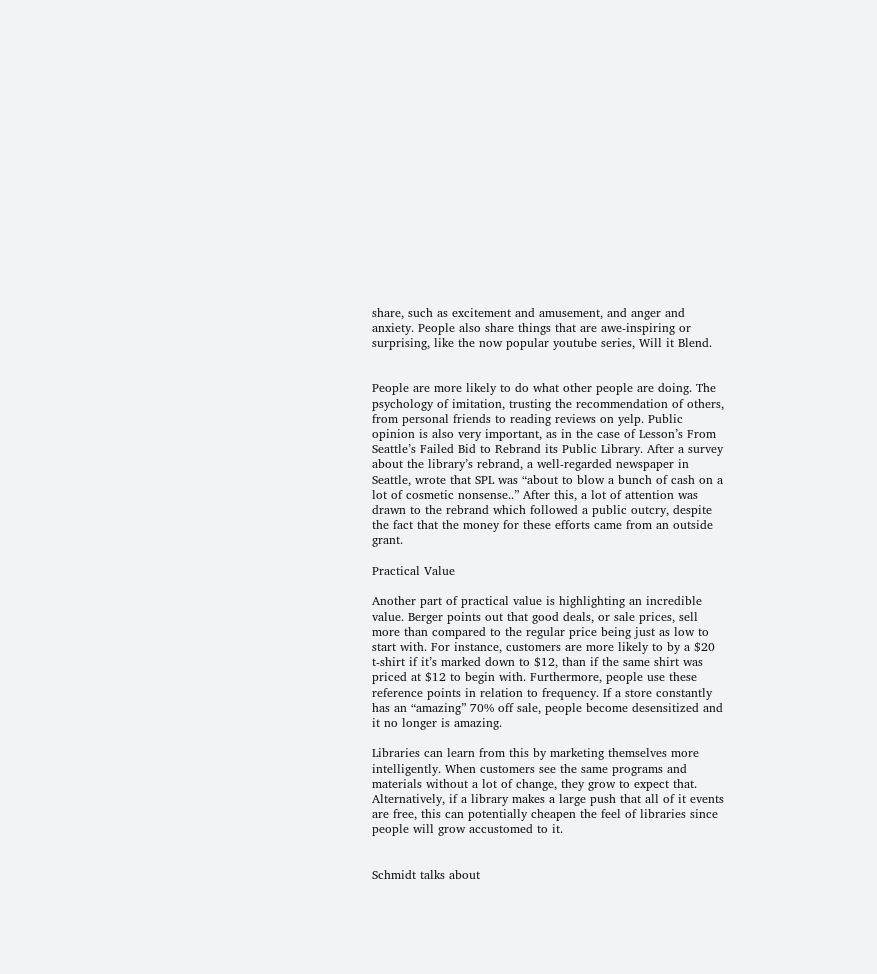share, such as excitement and amusement, and anger and anxiety. People also share things that are awe-inspiring or surprising, like the now popular youtube series, Will it Blend.


People are more likely to do what other people are doing. The psychology of imitation, trusting the recommendation of others, from personal friends to reading reviews on yelp. Public opinion is also very important, as in the case of Lesson’s From Seattle’s Failed Bid to Rebrand its Public Library. After a survey about the library’s rebrand, a well-regarded newspaper in Seattle, wrote that SPL was “about to blow a bunch of cash on a lot of cosmetic nonsense..” After this, a lot of attention was drawn to the rebrand which followed a public outcry, despite the fact that the money for these efforts came from an outside grant.

Practical Value

Another part of practical value is highlighting an incredible value. Berger points out that good deals, or sale prices, sell more than compared to the regular price being just as low to start with. For instance, customers are more likely to by a $20 t-shirt if it’s marked down to $12, than if the same shirt was priced at $12 to begin with. Furthermore, people use these reference points in relation to frequency. If a store constantly has an “amazing” 70% off sale, people become desensitized and it no longer is amazing.

Libraries can learn from this by marketing themselves more intelligently. When customers see the same programs and materials without a lot of change, they grow to expect that. Alternatively, if a library makes a large push that all of it events are free, this can potentially cheapen the feel of libraries since people will grow accustomed to it.


Schmidt talks about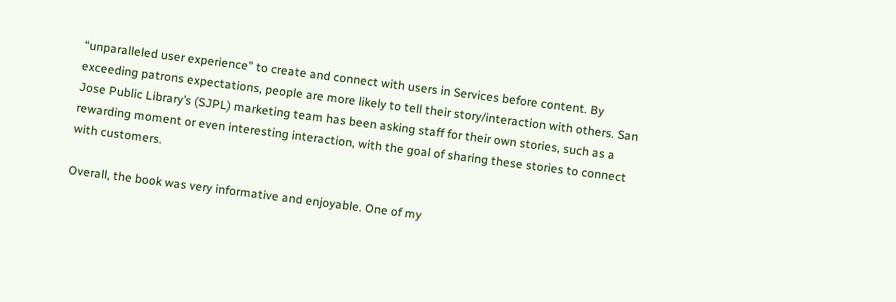“unparalleled user experience” to create and connect with users in Services before content. By exceeding patrons expectations, people are more likely to tell their story/interaction with others. San Jose Public Library’s (SJPL) marketing team has been asking staff for their own stories, such as a rewarding moment or even interesting interaction, with the goal of sharing these stories to connect with customers.

Overall, the book was very informative and enjoyable. One of my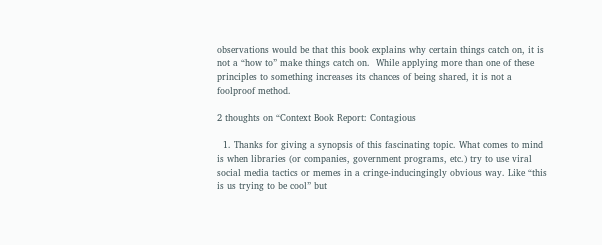observations would be that this book explains why certain things catch on, it is not a “how to” make things catch on.  While applying more than one of these principles to something increases its chances of being shared, it is not a foolproof method.

2 thoughts on “Context Book Report: Contagious

  1. Thanks for giving a synopsis of this fascinating topic. What comes to mind is when libraries (or companies, government programs, etc.) try to use viral social media tactics or memes in a cringe-inducingingly obvious way. Like “this is us trying to be cool” but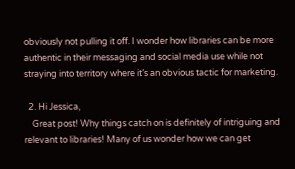obviously not pulling it off. I wonder how libraries can be more authentic in their messaging and social media use while not straying into territory where it’s an obvious tactic for marketing.

  2. Hi Jessica,
    Great post! Why things catch on is definitely of intriguing and relevant to libraries! Many of us wonder how we can get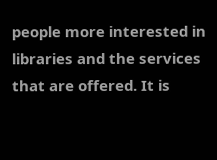people more interested in libraries and the services that are offered. It is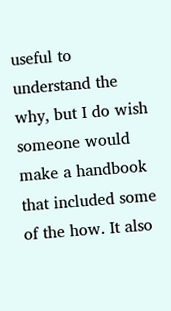useful to understand the why, but I do wish someone would make a handbook that included some of the how. It also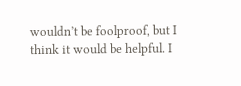wouldn’t be foolproof, but I think it would be helpful. I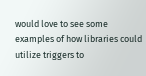would love to see some examples of how libraries could utilize triggers to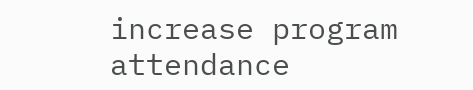increase program attendance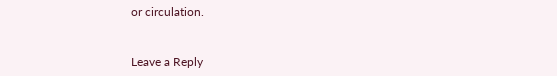or circulation.


Leave a Reply